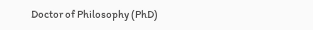Doctor of Philosophy (PhD)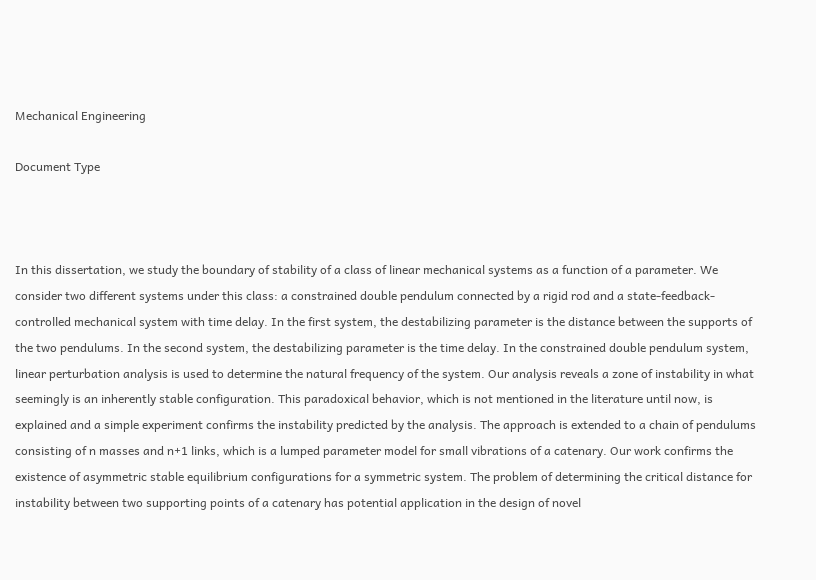Mechanical Engineering

Document Type



In this dissertation, we study the boundary of stability of a class of linear mechanical systems as a function of a parameter. We consider two different systems under this class: a constrained double pendulum connected by a rigid rod and a state-feedback-controlled mechanical system with time delay. In the first system, the destabilizing parameter is the distance between the supports of the two pendulums. In the second system, the destabilizing parameter is the time delay. In the constrained double pendulum system, linear perturbation analysis is used to determine the natural frequency of the system. Our analysis reveals a zone of instability in what seemingly is an inherently stable configuration. This paradoxical behavior, which is not mentioned in the literature until now, is explained and a simple experiment confirms the instability predicted by the analysis. The approach is extended to a chain of pendulums consisting of n masses and n+1 links, which is a lumped parameter model for small vibrations of a catenary. Our work confirms the existence of asymmetric stable equilibrium configurations for a symmetric system. The problem of determining the critical distance for instability between two supporting points of a catenary has potential application in the design of novel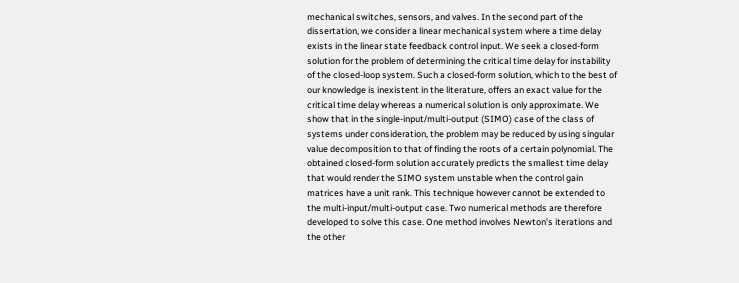mechanical switches, sensors, and valves. In the second part of the dissertation, we consider a linear mechanical system where a time delay exists in the linear state feedback control input. We seek a closed-form solution for the problem of determining the critical time delay for instability of the closed-loop system. Such a closed-form solution, which to the best of our knowledge is inexistent in the literature, offers an exact value for the critical time delay whereas a numerical solution is only approximate. We show that in the single-input/multi-output (SIMO) case of the class of systems under consideration, the problem may be reduced by using singular value decomposition to that of finding the roots of a certain polynomial. The obtained closed-form solution accurately predicts the smallest time delay that would render the SIMO system unstable when the control gain matrices have a unit rank. This technique however cannot be extended to the multi-input/multi-output case. Two numerical methods are therefore developed to solve this case. One method involves Newton’s iterations and the other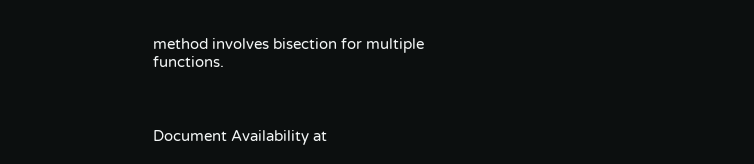method involves bisection for multiple functions.



Document Availability at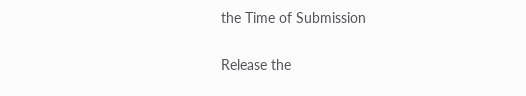the Time of Submission

Release the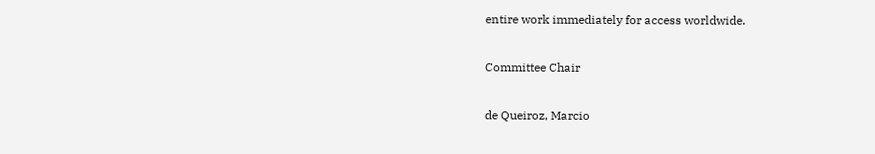entire work immediately for access worldwide.

Committee Chair

de Queiroz, Marcio